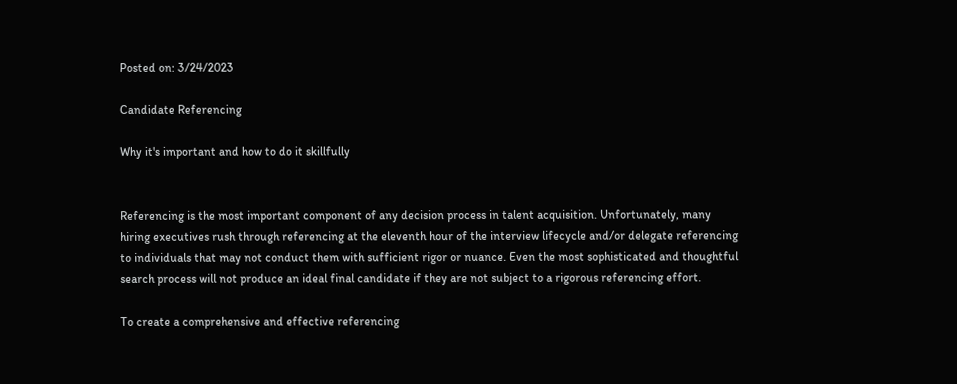Posted on: 3/24/2023

Candidate Referencing

Why it's important and how to do it skillfully


Referencing is the most important component of any decision process in talent acquisition. Unfortunately, many hiring executives rush through referencing at the eleventh hour of the interview lifecycle and/or delegate referencing to individuals that may not conduct them with sufficient rigor or nuance. Even the most sophisticated and thoughtful search process will not produce an ideal final candidate if they are not subject to a rigorous referencing effort.

To create a comprehensive and effective referencing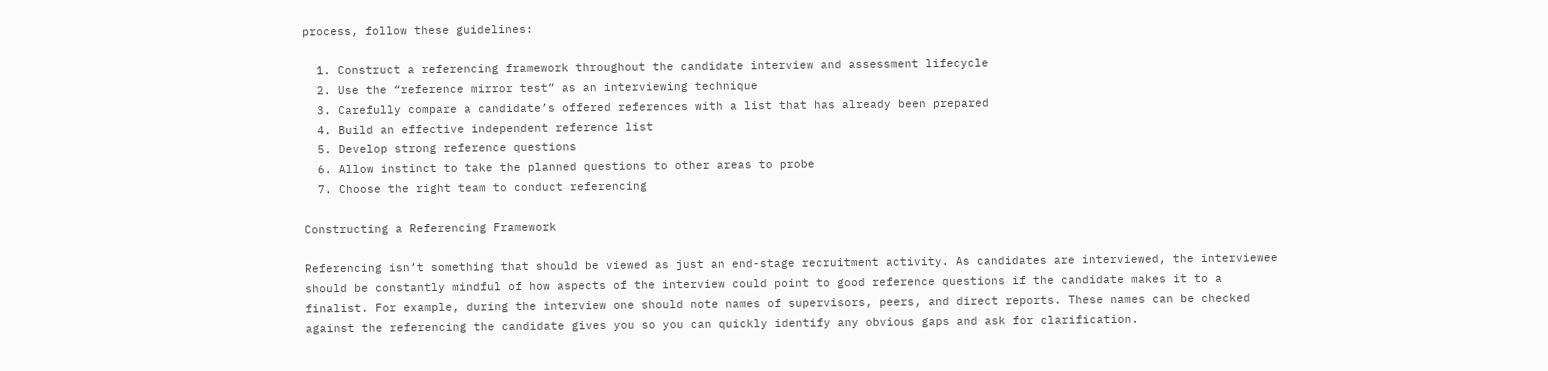process, follow these guidelines:

  1. Construct a referencing framework throughout the candidate interview and assessment lifecycle
  2. Use the “reference mirror test” as an interviewing technique
  3. Carefully compare a candidate’s offered references with a list that has already been prepared
  4. Build an effective independent reference list
  5. Develop strong reference questions
  6. Allow instinct to take the planned questions to other areas to probe
  7. Choose the right team to conduct referencing

Constructing a Referencing Framework

Referencing isn’t something that should be viewed as just an end-stage recruitment activity. As candidates are interviewed, the interviewee should be constantly mindful of how aspects of the interview could point to good reference questions if the candidate makes it to a finalist. For example, during the interview one should note names of supervisors, peers, and direct reports. These names can be checked against the referencing the candidate gives you so you can quickly identify any obvious gaps and ask for clarification.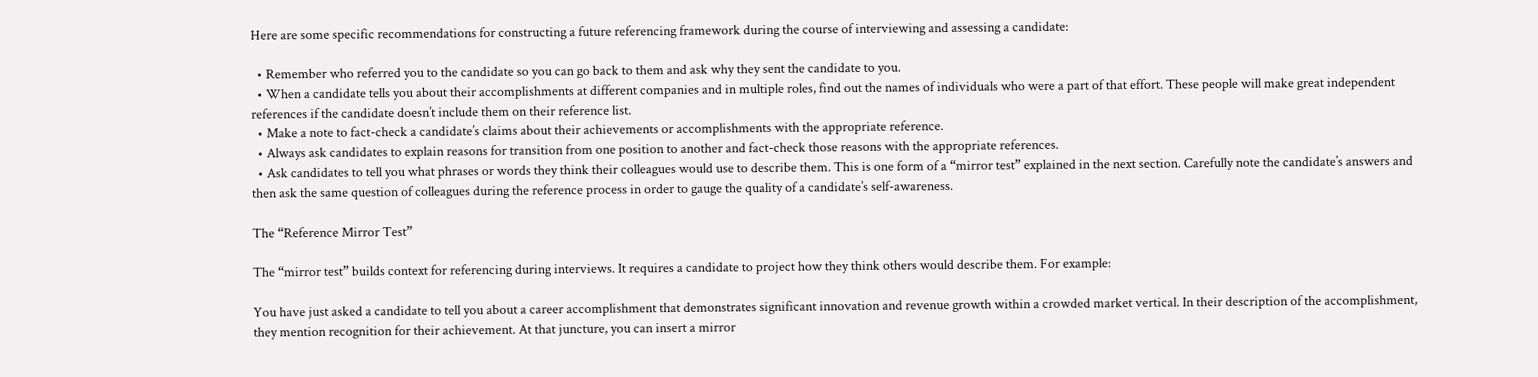Here are some specific recommendations for constructing a future referencing framework during the course of interviewing and assessing a candidate:

  • Remember who referred you to the candidate so you can go back to them and ask why they sent the candidate to you.
  • When a candidate tells you about their accomplishments at different companies and in multiple roles, find out the names of individuals who were a part of that effort. These people will make great independent references if the candidate doesn’t include them on their reference list.
  • Make a note to fact-check a candidate’s claims about their achievements or accomplishments with the appropriate reference.
  • Always ask candidates to explain reasons for transition from one position to another and fact-check those reasons with the appropriate references.
  • Ask candidates to tell you what phrases or words they think their colleagues would use to describe them. This is one form of a “mirror test” explained in the next section. Carefully note the candidate’s answers and then ask the same question of colleagues during the reference process in order to gauge the quality of a candidate’s self-awareness.

The “Reference Mirror Test”

The “mirror test” builds context for referencing during interviews. It requires a candidate to project how they think others would describe them. For example:

You have just asked a candidate to tell you about a career accomplishment that demonstrates significant innovation and revenue growth within a crowded market vertical. In their description of the accomplishment, they mention recognition for their achievement. At that juncture, you can insert a mirror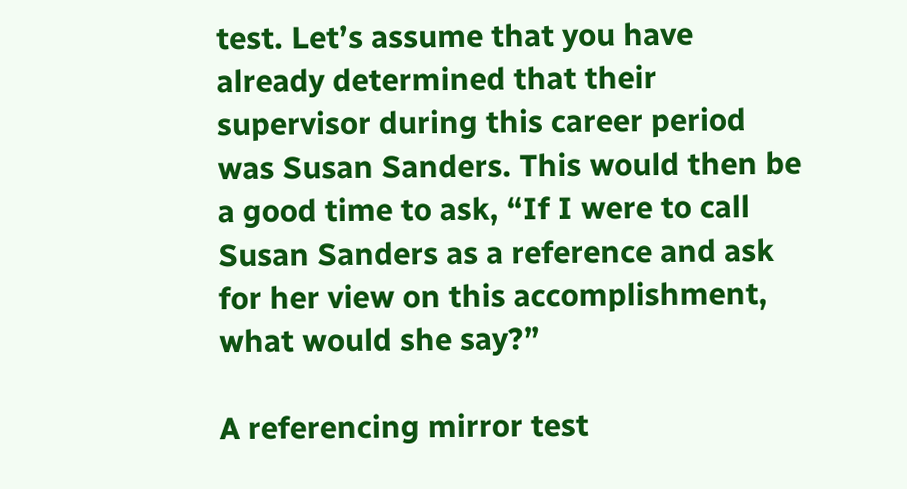test. Let’s assume that you have already determined that their supervisor during this career period was Susan Sanders. This would then be a good time to ask, “If I were to call Susan Sanders as a reference and ask for her view on this accomplishment, what would she say?”

A referencing mirror test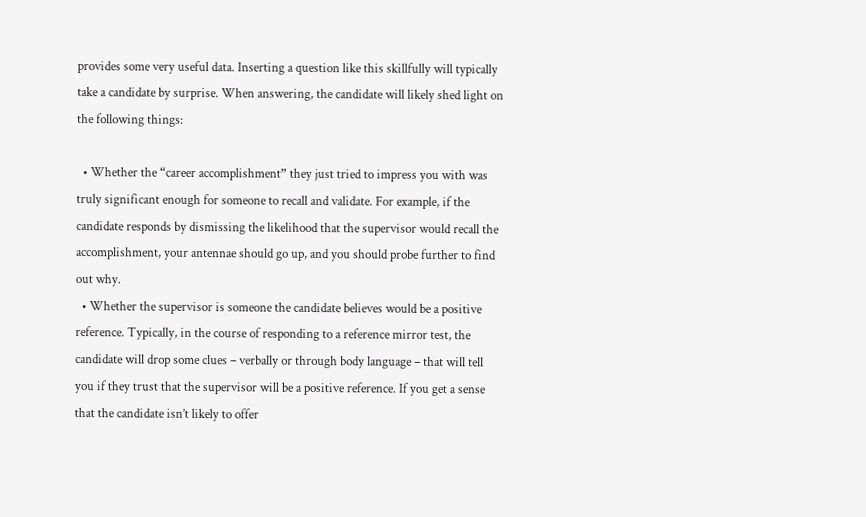provides some very useful data. Inserting a question like this skillfully will typically take a candidate by surprise. When answering, the candidate will likely shed light on the following things:

  • Whether the “career accomplishment” they just tried to impress you with was truly significant enough for someone to recall and validate. For example, if the candidate responds by dismissing the likelihood that the supervisor would recall the accomplishment, your antennae should go up, and you should probe further to find out why.
  • Whether the supervisor is someone the candidate believes would be a positive reference. Typically, in the course of responding to a reference mirror test, the candidate will drop some clues – verbally or through body language – that will tell you if they trust that the supervisor will be a positive reference. If you get a sense that the candidate isn’t likely to offer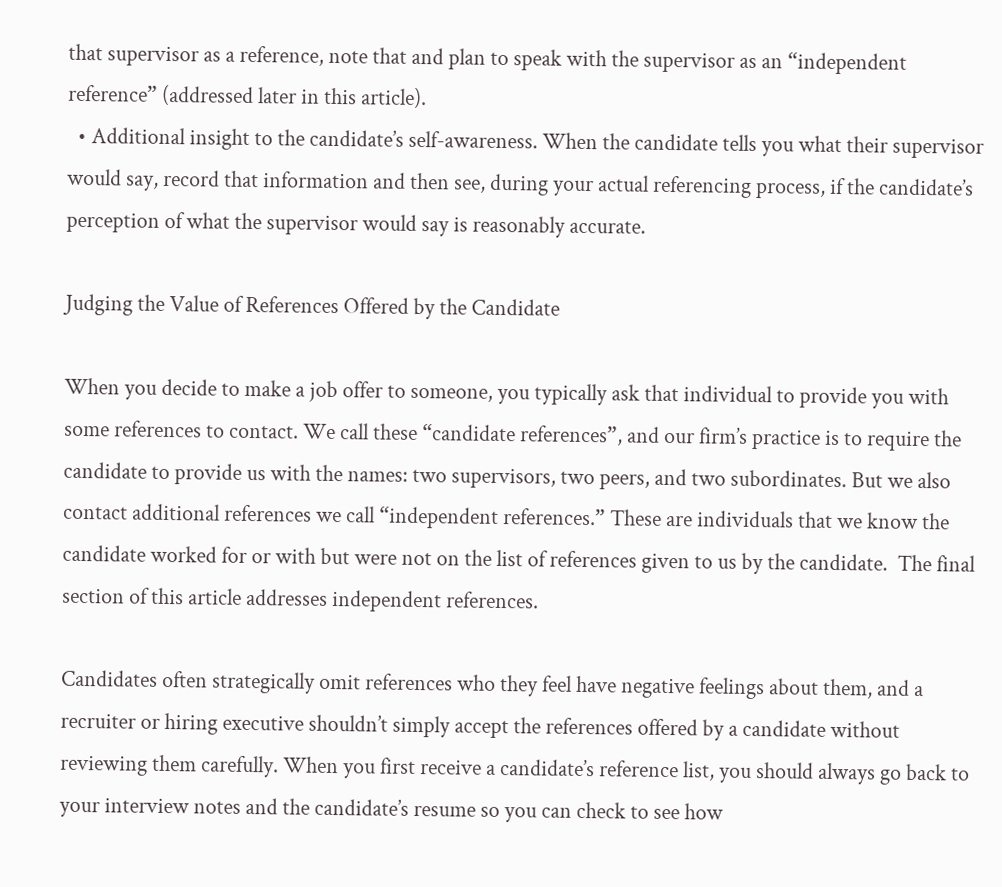that supervisor as a reference, note that and plan to speak with the supervisor as an “independent reference” (addressed later in this article).
  • Additional insight to the candidate’s self-awareness. When the candidate tells you what their supervisor would say, record that information and then see, during your actual referencing process, if the candidate’s perception of what the supervisor would say is reasonably accurate.

Judging the Value of References Offered by the Candidate

When you decide to make a job offer to someone, you typically ask that individual to provide you with some references to contact. We call these “candidate references”, and our firm’s practice is to require the candidate to provide us with the names: two supervisors, two peers, and two subordinates. But we also contact additional references we call “independent references.” These are individuals that we know the candidate worked for or with but were not on the list of references given to us by the candidate.  The final section of this article addresses independent references.

Candidates often strategically omit references who they feel have negative feelings about them, and a recruiter or hiring executive shouldn’t simply accept the references offered by a candidate without reviewing them carefully. When you first receive a candidate’s reference list, you should always go back to your interview notes and the candidate’s resume so you can check to see how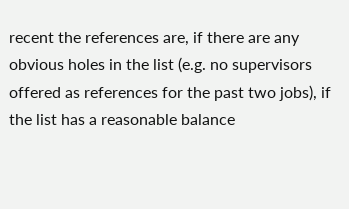recent the references are, if there are any obvious holes in the list (e.g. no supervisors offered as references for the past two jobs), if the list has a reasonable balance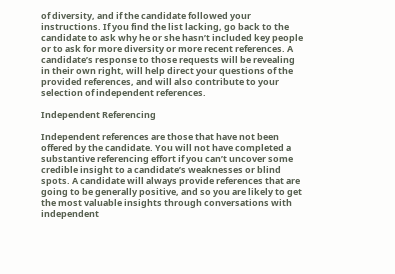of diversity, and if the candidate followed your instructions. If you find the list lacking, go back to the candidate to ask why he or she hasn’t included key people or to ask for more diversity or more recent references. A candidate’s response to those requests will be revealing in their own right, will help direct your questions of the provided references, and will also contribute to your selection of independent references.

Independent Referencing

Independent references are those that have not been offered by the candidate. You will not have completed a substantive referencing effort if you can’t uncover some credible insight to a candidate’s weaknesses or blind spots. A candidate will always provide references that are going to be generally positive, and so you are likely to get the most valuable insights through conversations with independent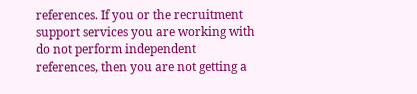references. If you or the recruitment support services you are working with do not perform independent references, then you are not getting a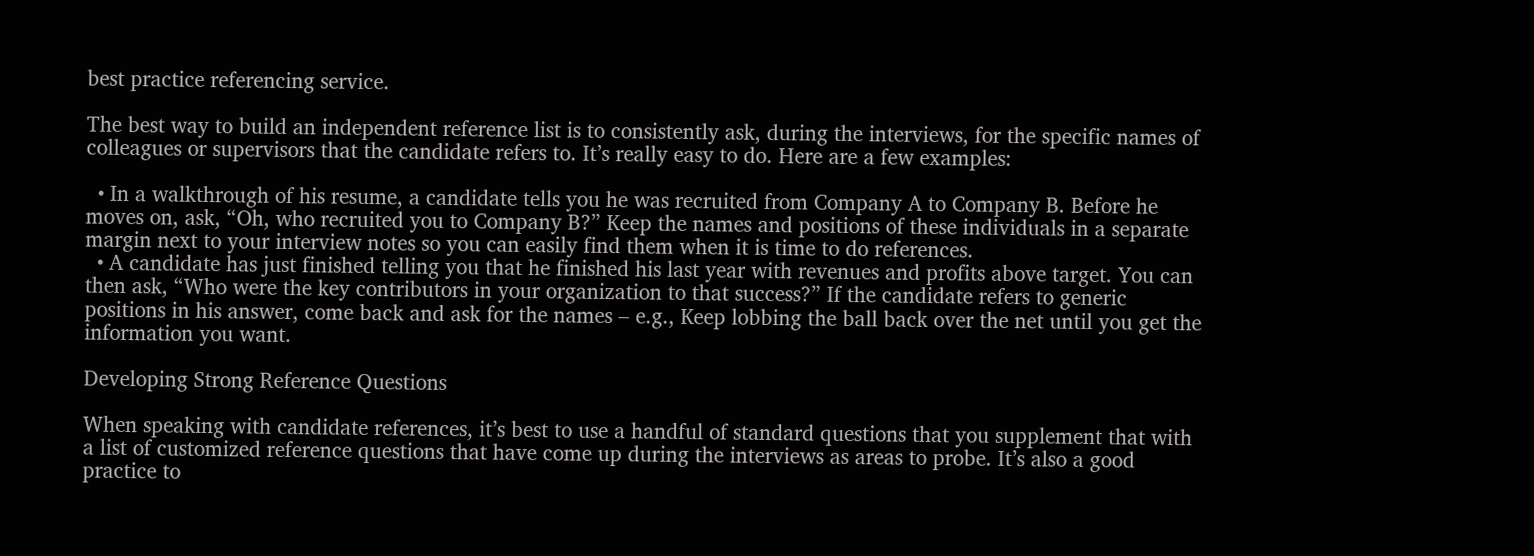best practice referencing service.

The best way to build an independent reference list is to consistently ask, during the interviews, for the specific names of colleagues or supervisors that the candidate refers to. It’s really easy to do. Here are a few examples:

  • In a walkthrough of his resume, a candidate tells you he was recruited from Company A to Company B. Before he moves on, ask, “Oh, who recruited you to Company B?” Keep the names and positions of these individuals in a separate margin next to your interview notes so you can easily find them when it is time to do references.
  • A candidate has just finished telling you that he finished his last year with revenues and profits above target. You can then ask, “Who were the key contributors in your organization to that success?” If the candidate refers to generic positions in his answer, come back and ask for the names – e.g., Keep lobbing the ball back over the net until you get the information you want.

Developing Strong Reference Questions

When speaking with candidate references, it’s best to use a handful of standard questions that you supplement that with a list of customized reference questions that have come up during the interviews as areas to probe. It’s also a good practice to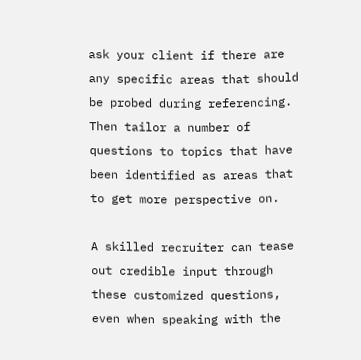ask your client if there are any specific areas that should be probed during referencing. Then tailor a number of questions to topics that have been identified as areas that to get more perspective on.

A skilled recruiter can tease out credible input through these customized questions, even when speaking with the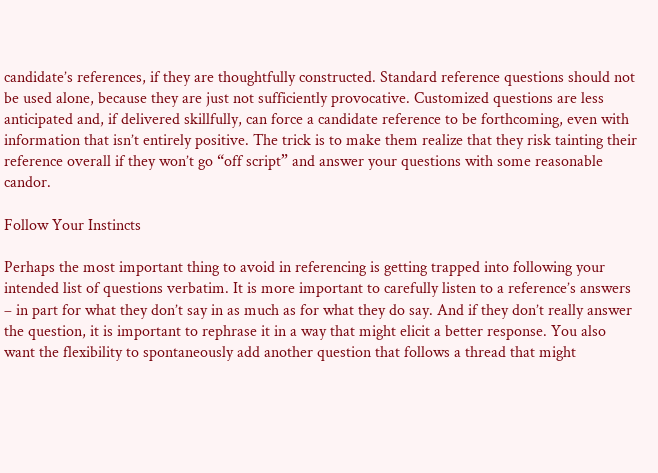candidate’s references, if they are thoughtfully constructed. Standard reference questions should not be used alone, because they are just not sufficiently provocative. Customized questions are less anticipated and, if delivered skillfully, can force a candidate reference to be forthcoming, even with information that isn’t entirely positive. The trick is to make them realize that they risk tainting their reference overall if they won’t go “off script” and answer your questions with some reasonable candor.

Follow Your Instincts

Perhaps the most important thing to avoid in referencing is getting trapped into following your intended list of questions verbatim. It is more important to carefully listen to a reference’s answers – in part for what they don’t say in as much as for what they do say. And if they don’t really answer the question, it is important to rephrase it in a way that might elicit a better response. You also want the flexibility to spontaneously add another question that follows a thread that might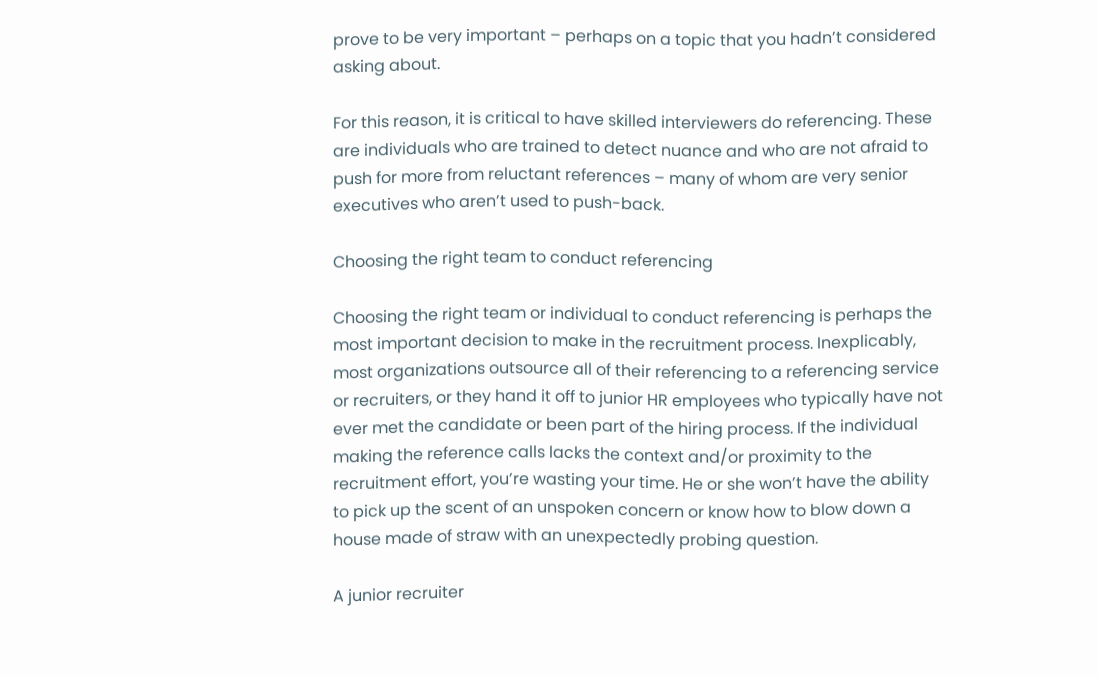prove to be very important – perhaps on a topic that you hadn’t considered asking about.

For this reason, it is critical to have skilled interviewers do referencing. These are individuals who are trained to detect nuance and who are not afraid to push for more from reluctant references – many of whom are very senior executives who aren’t used to push-back.

Choosing the right team to conduct referencing

Choosing the right team or individual to conduct referencing is perhaps the most important decision to make in the recruitment process. Inexplicably, most organizations outsource all of their referencing to a referencing service or recruiters, or they hand it off to junior HR employees who typically have not ever met the candidate or been part of the hiring process. If the individual making the reference calls lacks the context and/or proximity to the recruitment effort, you’re wasting your time. He or she won’t have the ability to pick up the scent of an unspoken concern or know how to blow down a house made of straw with an unexpectedly probing question.

A junior recruiter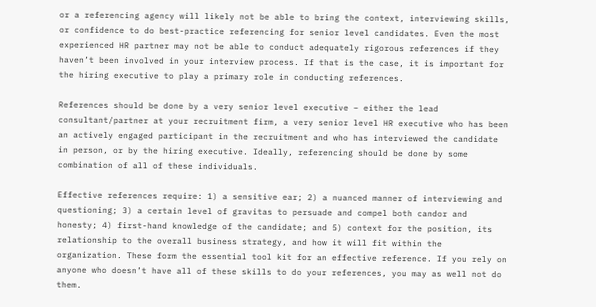or a referencing agency will likely not be able to bring the context, interviewing skills, or confidence to do best-practice referencing for senior level candidates. Even the most experienced HR partner may not be able to conduct adequately rigorous references if they haven’t been involved in your interview process. If that is the case, it is important for the hiring executive to play a primary role in conducting references.

References should be done by a very senior level executive – either the lead consultant/partner at your recruitment firm, a very senior level HR executive who has been an actively engaged participant in the recruitment and who has interviewed the candidate in person, or by the hiring executive. Ideally, referencing should be done by some combination of all of these individuals.

Effective references require: 1) a sensitive ear; 2) a nuanced manner of interviewing and questioning; 3) a certain level of gravitas to persuade and compel both candor and honesty; 4) first-hand knowledge of the candidate; and 5) context for the position, its relationship to the overall business strategy, and how it will fit within the organization. These form the essential tool kit for an effective reference. If you rely on anyone who doesn’t have all of these skills to do your references, you may as well not do them.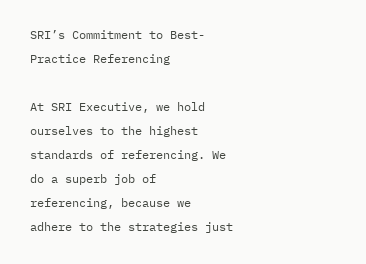SRI’s Commitment to Best-Practice Referencing

At SRI Executive, we hold ourselves to the highest standards of referencing. We do a superb job of referencing, because we adhere to the strategies just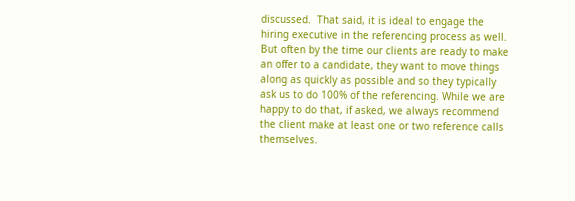discussed.  That said, it is ideal to engage the hiring executive in the referencing process as well. But often by the time our clients are ready to make an offer to a candidate, they want to move things along as quickly as possible and so they typically ask us to do 100% of the referencing. While we are happy to do that, if asked, we always recommend the client make at least one or two reference calls themselves.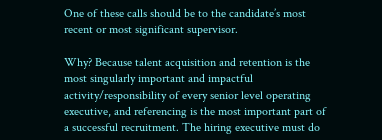One of these calls should be to the candidate’s most recent or most significant supervisor.

Why? Because talent acquisition and retention is the most singularly important and impactful activity/responsibility of every senior level operating executive, and referencing is the most important part of a successful recruitment. The hiring executive must do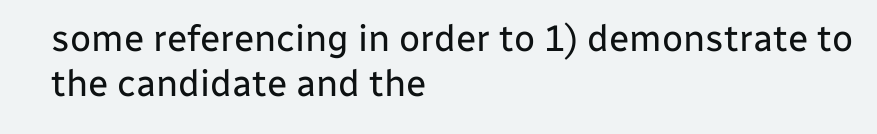some referencing in order to 1) demonstrate to the candidate and the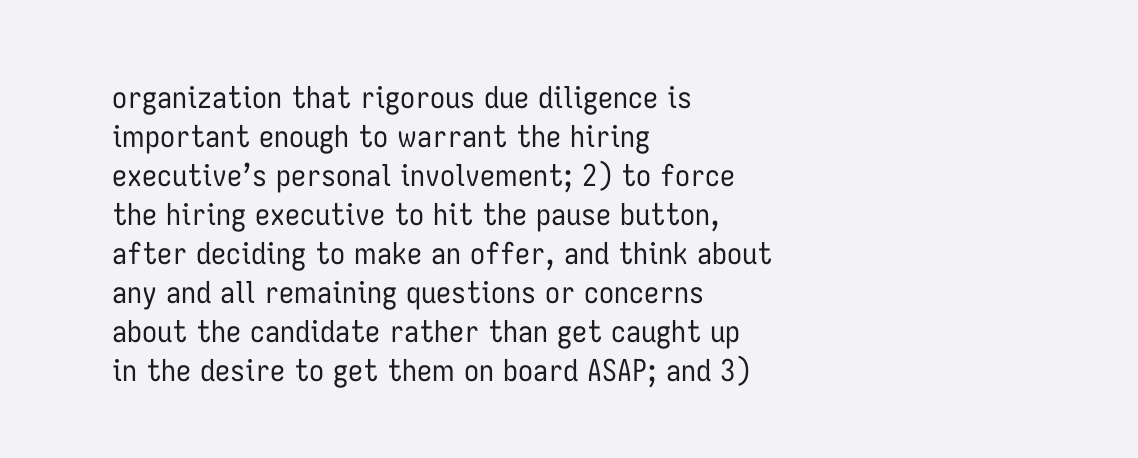organization that rigorous due diligence is important enough to warrant the hiring executive’s personal involvement; 2) to force the hiring executive to hit the pause button, after deciding to make an offer, and think about any and all remaining questions or concerns about the candidate rather than get caught up in the desire to get them on board ASAP; and 3)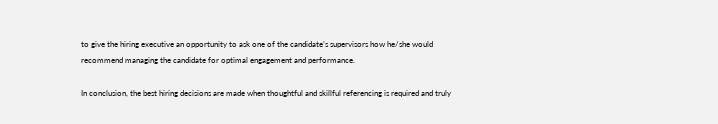to give the hiring executive an opportunity to ask one of the candidate’s supervisors how he/she would recommend managing the candidate for optimal engagement and performance.

In conclusion, the best hiring decisions are made when thoughtful and skillful referencing is required and truly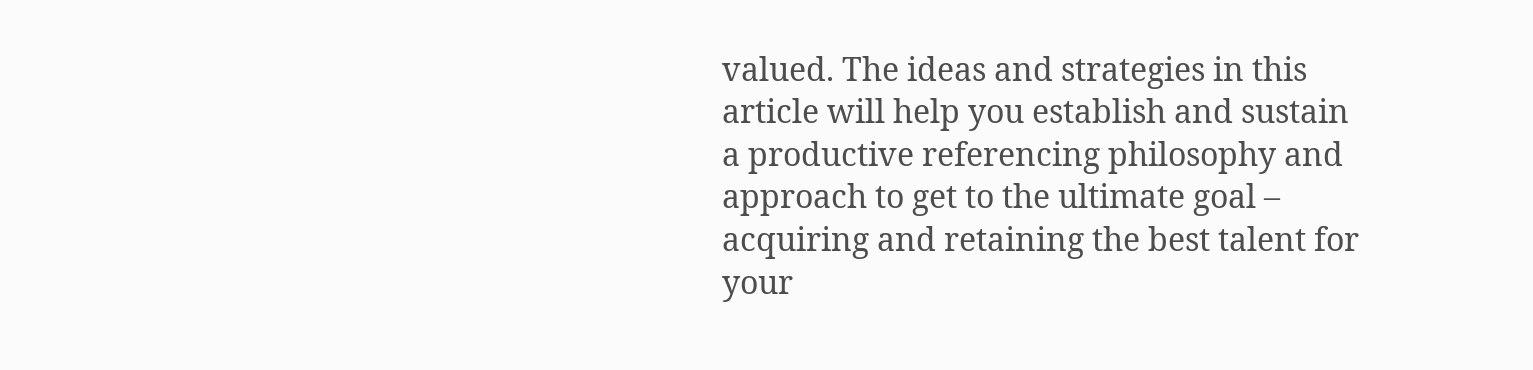valued. The ideas and strategies in this article will help you establish and sustain a productive referencing philosophy and approach to get to the ultimate goal – acquiring and retaining the best talent for your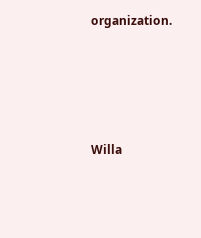organization.




Willa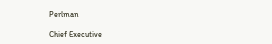Perlman

Chief Executive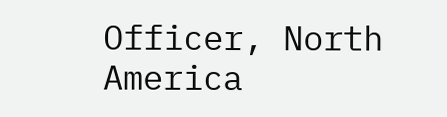Officer, North America